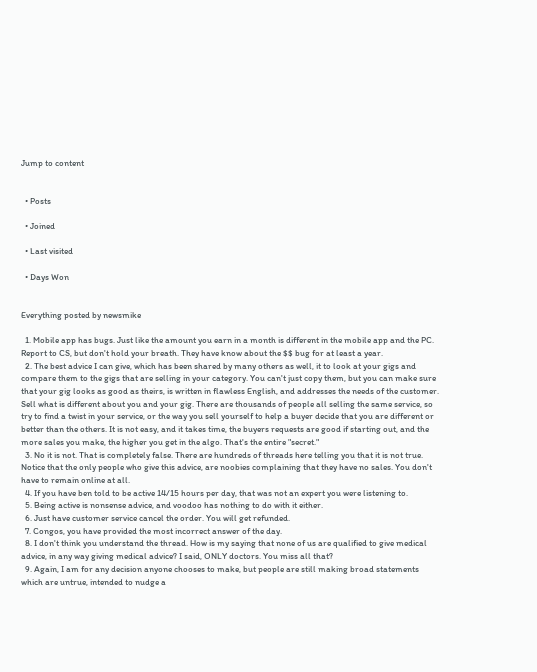Jump to content


  • Posts

  • Joined

  • Last visited

  • Days Won


Everything posted by newsmike

  1. Mobile app has bugs. Just like the amount you earn in a month is different in the mobile app and the PC. Report to CS, but don't hold your breath. They have know about the $$ bug for at least a year.
  2. The best advice I can give, which has been shared by many others as well, it to look at your gigs and compare them to the gigs that are selling in your category. You can't just copy them, but you can make sure that your gig looks as good as theirs, is written in flawless English, and addresses the needs of the customer. Sell what is different about you and your gig. There are thousands of people all selling the same service, so try to find a twist in your service, or the way you sell yourself to help a buyer decide that you are different or better than the others. It is not easy, and it takes time, the buyers requests are good if starting out, and the more sales you make, the higher you get in the algo. That's the entire "secret."
  3. No it is not. That is completely false. There are hundreds of threads here telling you that it is not true. Notice that the only people who give this advice, are noobies complaining that they have no sales. You don't have to remain online at all.
  4. If you have ben told to be active 14/15 hours per day, that was not an expert you were listening to.
  5. Being active is nonsense advice, and voodoo has nothing to do with it either.
  6. Just have customer service cancel the order. You will get refunded.
  7. Congos, you have provided the most incorrect answer of the day.
  8. I don't think you understand the thread. How is my saying that none of us are qualified to give medical advice, in any way giving medical advice? I said, ONLY doctors. You miss all that?
  9. Again, I am for any decision anyone chooses to make, but people are still making broad statements which are untrue, intended to nudge a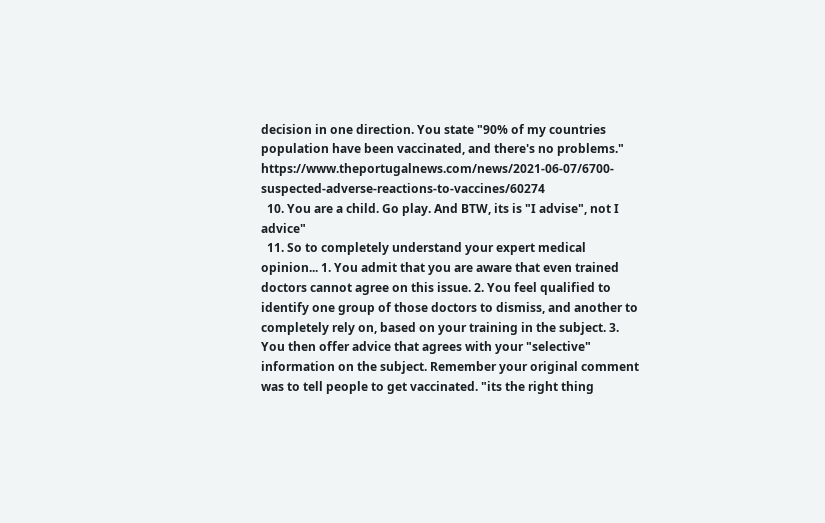decision in one direction. You state "90% of my countries population have been vaccinated, and there's no problems." https://www.theportugalnews.com/news/2021-06-07/6700-suspected-adverse-reactions-to-vaccines/60274
  10. You are a child. Go play. And BTW, its is "I advise", not I advice"
  11. So to completely understand your expert medical opinion... 1. You admit that you are aware that even trained doctors cannot agree on this issue. 2. You feel qualified to identify one group of those doctors to dismiss, and another to completely rely on, based on your training in the subject. 3. You then offer advice that agrees with your "selective" information on the subject. Remember your original comment was to tell people to get vaccinated. "its the right thing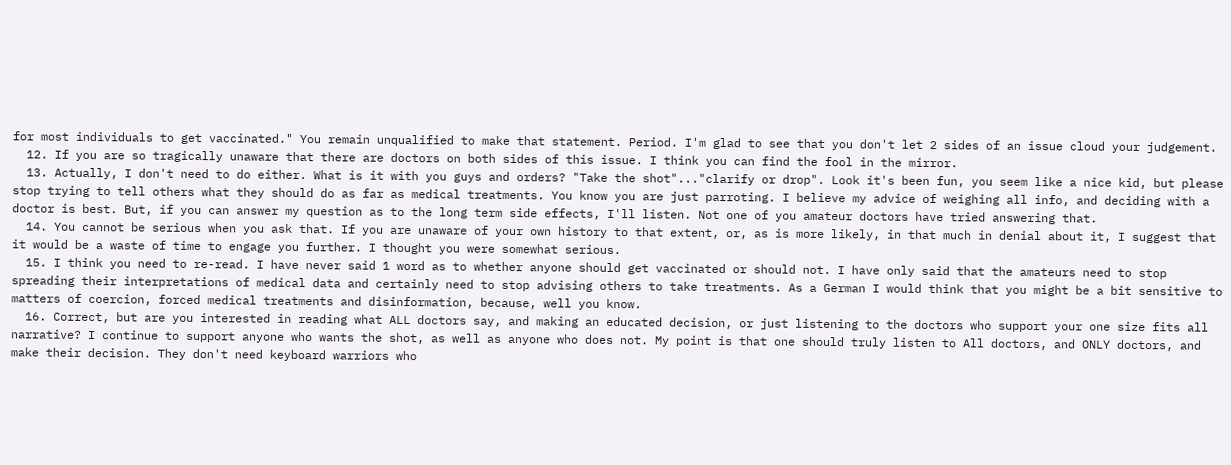for most individuals to get vaccinated." You remain unqualified to make that statement. Period. I'm glad to see that you don't let 2 sides of an issue cloud your judgement.
  12. If you are so tragically unaware that there are doctors on both sides of this issue. I think you can find the fool in the mirror.
  13. Actually, I don't need to do either. What is it with you guys and orders? "Take the shot"..."clarify or drop". Look it's been fun, you seem like a nice kid, but please stop trying to tell others what they should do as far as medical treatments. You know you are just parroting. I believe my advice of weighing all info, and deciding with a doctor is best. But, if you can answer my question as to the long term side effects, I'll listen. Not one of you amateur doctors have tried answering that.
  14. You cannot be serious when you ask that. If you are unaware of your own history to that extent, or, as is more likely, in that much in denial about it, I suggest that it would be a waste of time to engage you further. I thought you were somewhat serious.
  15. I think you need to re-read. I have never said 1 word as to whether anyone should get vaccinated or should not. I have only said that the amateurs need to stop spreading their interpretations of medical data and certainly need to stop advising others to take treatments. As a German I would think that you might be a bit sensitive to matters of coercion, forced medical treatments and disinformation, because, well you know.
  16. Correct, but are you interested in reading what ALL doctors say, and making an educated decision, or just listening to the doctors who support your one size fits all narrative? I continue to support anyone who wants the shot, as well as anyone who does not. My point is that one should truly listen to All doctors, and ONLY doctors, and make their decision. They don't need keyboard warriors who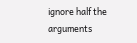ignore half the arguments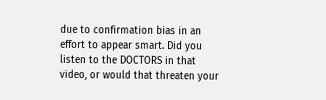due to confirmation bias in an effort to appear smart. Did you listen to the DOCTORS in that video, or would that threaten your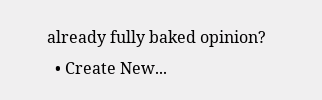already fully baked opinion?
  • Create New...